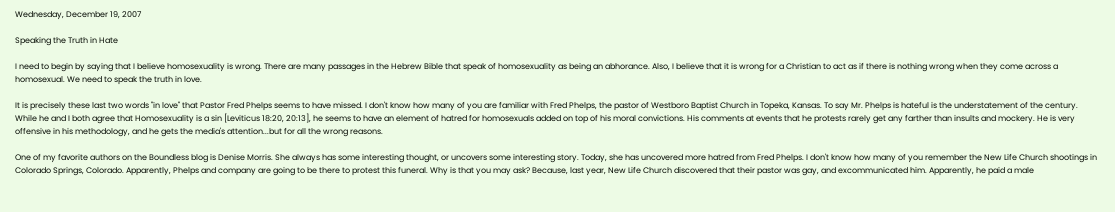Wednesday, December 19, 2007

Speaking the Truth in Hate

I need to begin by saying that I believe homosexuality is wrong. There are many passages in the Hebrew Bible that speak of homosexuality as being an abhorance. Also, I believe that it is wrong for a Christian to act as if there is nothing wrong when they come across a homosexual. We need to speak the truth in love.

It is precisely these last two words "in love" that Pastor Fred Phelps seems to have missed. I don't know how many of you are familiar with Fred Phelps, the pastor of Westboro Baptist Church in Topeka, Kansas. To say Mr. Phelps is hateful is the understatement of the century. While he and I both agree that Homosexuality is a sin [Leviticus 18:20, 20:13], he seems to have an element of hatred for homosexuals added on top of his moral convictions. His comments at events that he protests rarely get any farther than insults and mockery. He is very offensive in his methodology, and he gets the media's attention...but for all the wrong reasons.

One of my favorite authors on the Boundless blog is Denise Morris. She always has some interesting thought, or uncovers some interesting story. Today, she has uncovered more hatred from Fred Phelps. I don't know how many of you remember the New Life Church shootings in Colorado Springs, Colorado. Apparently, Phelps and company are going to be there to protest this funeral. Why is that you may ask? Because, last year, New Life Church discovered that their pastor was gay, and excommunicated him. Apparently, he paid a male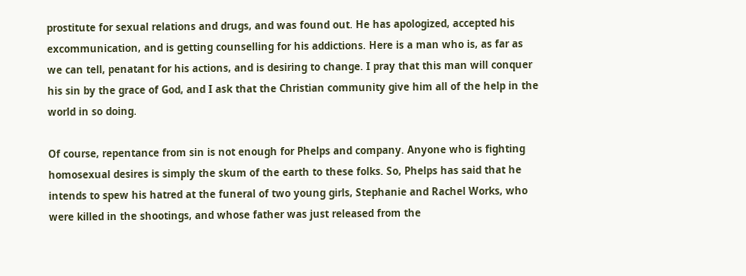prostitute for sexual relations and drugs, and was found out. He has apologized, accepted his excommunication, and is getting counselling for his addictions. Here is a man who is, as far as we can tell, penatant for his actions, and is desiring to change. I pray that this man will conquer his sin by the grace of God, and I ask that the Christian community give him all of the help in the world in so doing.

Of course, repentance from sin is not enough for Phelps and company. Anyone who is fighting homosexual desires is simply the skum of the earth to these folks. So, Phelps has said that he intends to spew his hatred at the funeral of two young girls, Stephanie and Rachel Works, who were killed in the shootings, and whose father was just released from the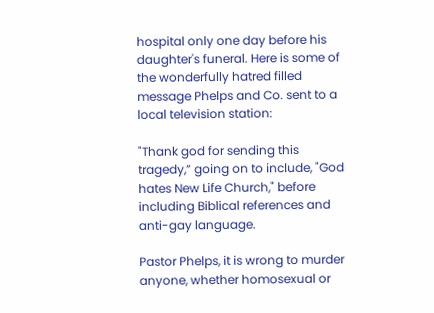hospital only one day before his daughter's funeral. Here is some of the wonderfully hatred filled message Phelps and Co. sent to a local television station:

"Thank god for sending this tragedy,” going on to include, "God hates New Life Church," before including Biblical references and anti-gay language.

Pastor Phelps, it is wrong to murder anyone, whether homosexual or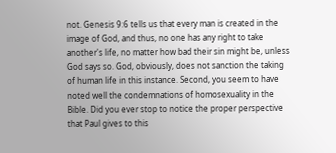not. Genesis 9:6 tells us that every man is created in the image of God, and thus, no one has any right to take another's life, no matter how bad their sin might be, unless God says so. God, obviously, does not sanction the taking of human life in this instance. Second, you seem to have noted well the condemnations of homosexuality in the Bible. Did you ever stop to notice the proper perspective that Paul gives to this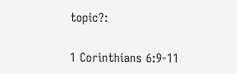topic?:

1 Corinthians 6:9-11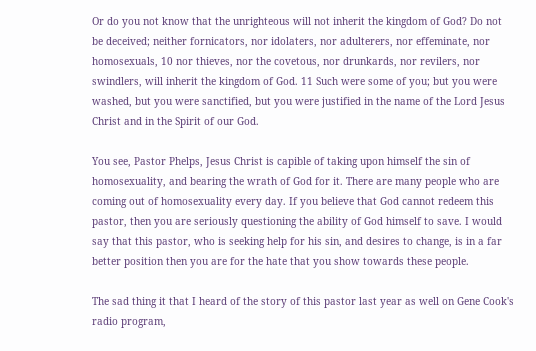Or do you not know that the unrighteous will not inherit the kingdom of God? Do not be deceived; neither fornicators, nor idolaters, nor adulterers, nor effeminate, nor homosexuals, 10 nor thieves, nor the covetous, nor drunkards, nor revilers, nor swindlers, will inherit the kingdom of God. 11 Such were some of you; but you were washed, but you were sanctified, but you were justified in the name of the Lord Jesus Christ and in the Spirit of our God.

You see, Pastor Phelps, Jesus Christ is capible of taking upon himself the sin of homosexuality, and bearing the wrath of God for it. There are many people who are coming out of homosexuality every day. If you believe that God cannot redeem this pastor, then you are seriously questioning the ability of God himself to save. I would say that this pastor, who is seeking help for his sin, and desires to change, is in a far better position then you are for the hate that you show towards these people.

The sad thing it that I heard of the story of this pastor last year as well on Gene Cook's radio program,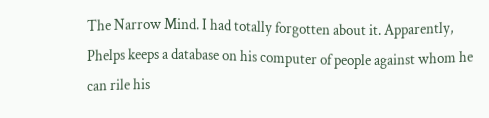The Narrow Mind. I had totally forgotten about it. Apparently, Phelps keeps a database on his computer of people against whom he can rile his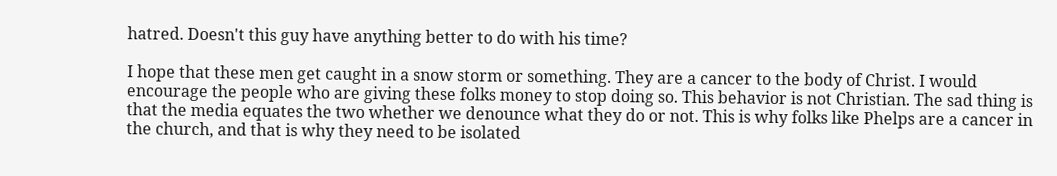hatred. Doesn't this guy have anything better to do with his time?

I hope that these men get caught in a snow storm or something. They are a cancer to the body of Christ. I would encourage the people who are giving these folks money to stop doing so. This behavior is not Christian. The sad thing is that the media equates the two whether we denounce what they do or not. This is why folks like Phelps are a cancer in the church, and that is why they need to be isolated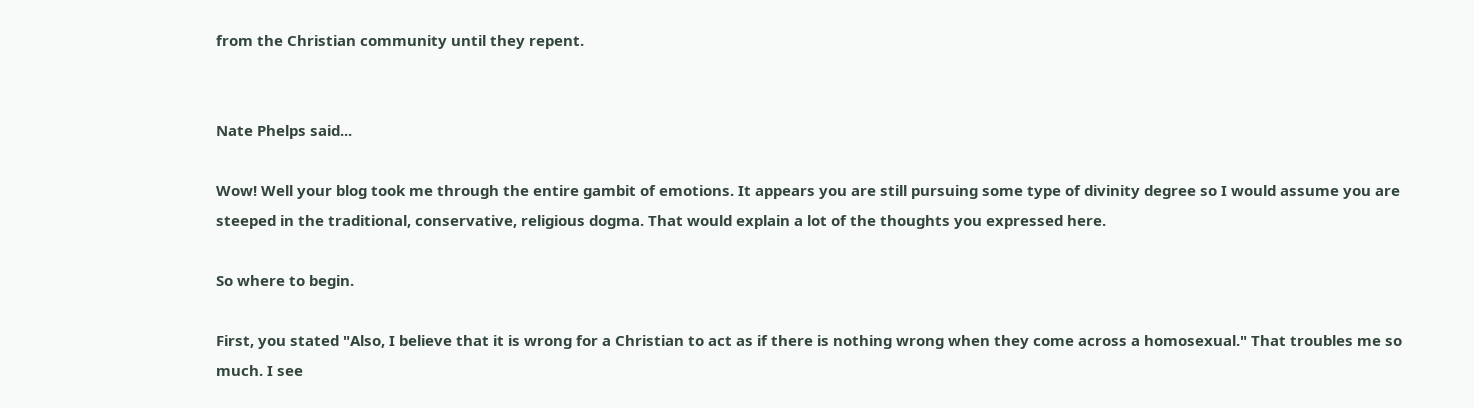from the Christian community until they repent.


Nate Phelps said...

Wow! Well your blog took me through the entire gambit of emotions. It appears you are still pursuing some type of divinity degree so I would assume you are steeped in the traditional, conservative, religious dogma. That would explain a lot of the thoughts you expressed here.

So where to begin.

First, you stated "Also, I believe that it is wrong for a Christian to act as if there is nothing wrong when they come across a homosexual." That troubles me so much. I see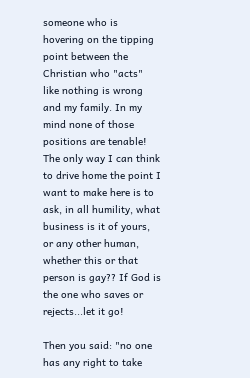someone who is hovering on the tipping point between the Christian who "acts" like nothing is wrong and my family. In my mind none of those positions are tenable! The only way I can think to drive home the point I want to make here is to ask, in all humility, what business is it of yours, or any other human, whether this or that person is gay?? If God is the one who saves or rejects...let it go!

Then you said: "no one has any right to take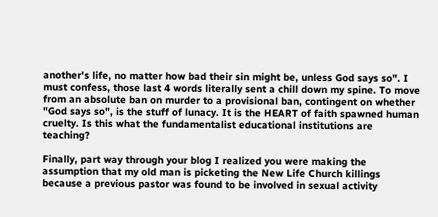another's life, no matter how bad their sin might be, unless God says so". I must confess, those last 4 words literally sent a chill down my spine. To move from an absolute ban on murder to a provisional ban, contingent on whether "God says so", is the stuff of lunacy. It is the HEART of faith spawned human cruelty. Is this what the fundamentalist educational institutions are teaching?

Finally, part way through your blog I realized you were making the assumption that my old man is picketing the New Life Church killings because a previous pastor was found to be involved in sexual activity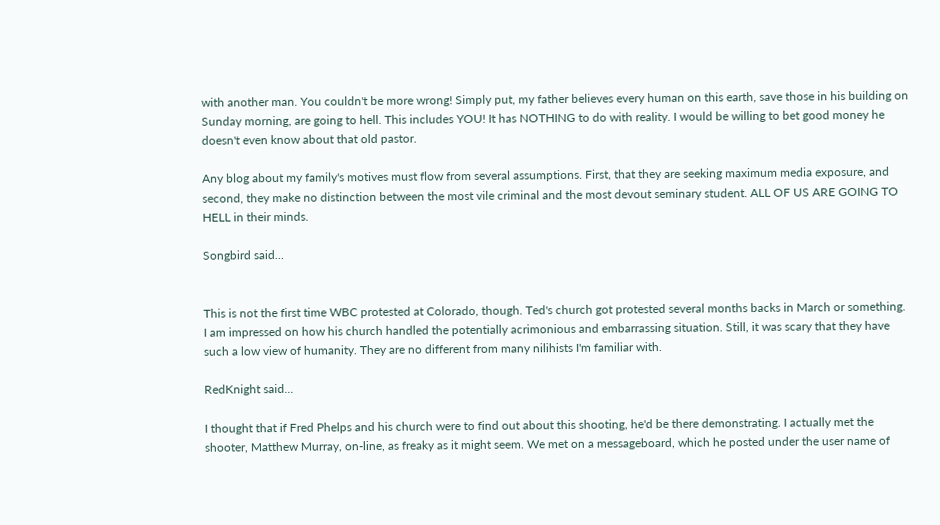with another man. You couldn't be more wrong! Simply put, my father believes every human on this earth, save those in his building on Sunday morning, are going to hell. This includes YOU! It has NOTHING to do with reality. I would be willing to bet good money he doesn't even know about that old pastor.

Any blog about my family's motives must flow from several assumptions. First, that they are seeking maximum media exposure, and second, they make no distinction between the most vile criminal and the most devout seminary student. ALL OF US ARE GOING TO HELL in their minds.

Songbird said...


This is not the first time WBC protested at Colorado, though. Ted's church got protested several months backs in March or something. I am impressed on how his church handled the potentially acrimonious and embarrassing situation. Still, it was scary that they have such a low view of humanity. They are no different from many nilihists I'm familiar with.

RedKnight said...

I thought that if Fred Phelps and his church were to find out about this shooting, he'd be there demonstrating. I actually met the shooter, Matthew Murray, on-line, as freaky as it might seem. We met on a messageboard, which he posted under the user name of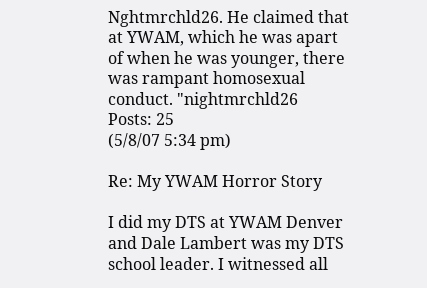Nghtmrchld26. He claimed that at YWAM, which he was apart of when he was younger, there was rampant homosexual conduct. "nightmrchld26
Posts: 25
(5/8/07 5:34 pm)

Re: My YWAM Horror Story

I did my DTS at YWAM Denver and Dale Lambert was my DTS school leader. I witnessed all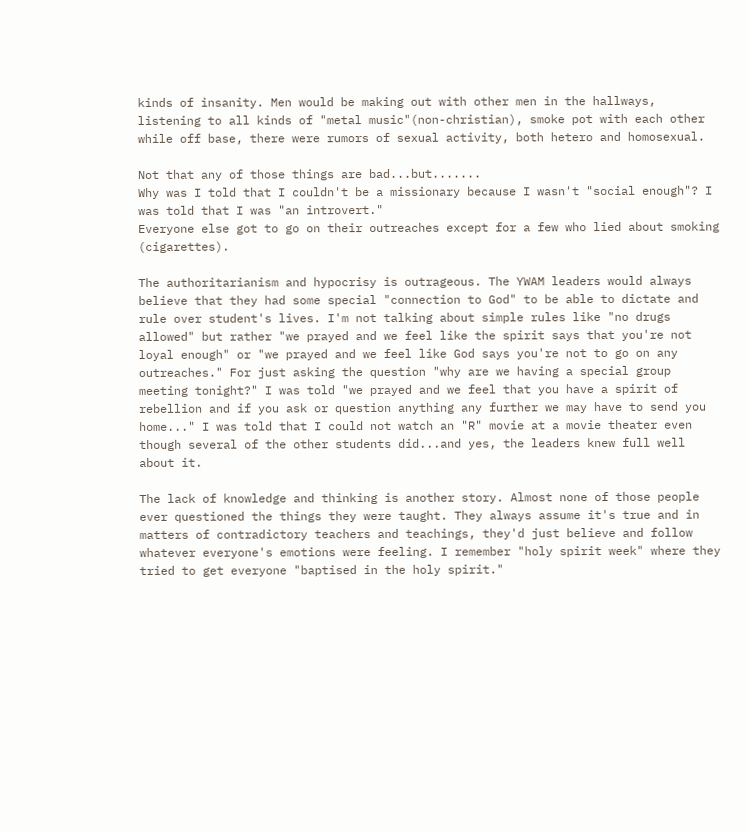kinds of insanity. Men would be making out with other men in the hallways, listening to all kinds of "metal music"(non-christian), smoke pot with each other while off base, there were rumors of sexual activity, both hetero and homosexual.

Not that any of those things are bad...but.......
Why was I told that I couldn't be a missionary because I wasn't "social enough"? I was told that I was "an introvert."
Everyone else got to go on their outreaches except for a few who lied about smoking (cigarettes).

The authoritarianism and hypocrisy is outrageous. The YWAM leaders would always believe that they had some special "connection to God" to be able to dictate and rule over student's lives. I'm not talking about simple rules like "no drugs allowed" but rather "we prayed and we feel like the spirit says that you're not loyal enough" or "we prayed and we feel like God says you're not to go on any outreaches." For just asking the question "why are we having a special group meeting tonight?" I was told "we prayed and we feel that you have a spirit of rebellion and if you ask or question anything any further we may have to send you home..." I was told that I could not watch an "R" movie at a movie theater even though several of the other students did...and yes, the leaders knew full well about it.

The lack of knowledge and thinking is another story. Almost none of those people ever questioned the things they were taught. They always assume it's true and in matters of contradictory teachers and teachings, they'd just believe and follow whatever everyone's emotions were feeling. I remember "holy spirit week" where they tried to get everyone "baptised in the holy spirit."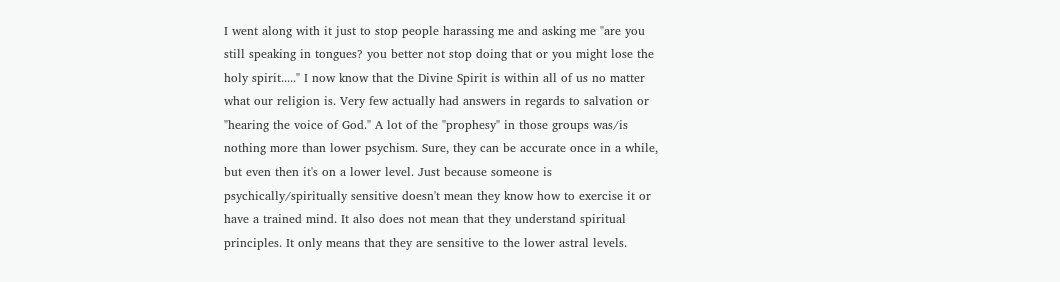I went along with it just to stop people harassing me and asking me "are you still speaking in tongues? you better not stop doing that or you might lose the holy spirit....." I now know that the Divine Spirit is within all of us no matter what our religion is. Very few actually had answers in regards to salvation or "hearing the voice of God." A lot of the "prophesy" in those groups was/is nothing more than lower psychism. Sure, they can be accurate once in a while, but even then it's on a lower level. Just because someone is psychically/spiritually sensitive doesn't mean they know how to exercise it or have a trained mind. It also does not mean that they understand spiritual principles. It only means that they are sensitive to the lower astral levels.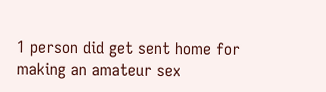1 person did get sent home for making an amateur sex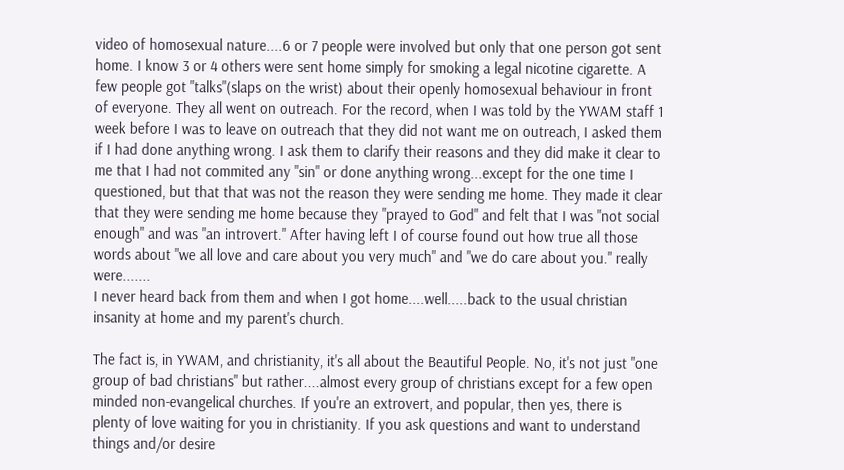video of homosexual nature....6 or 7 people were involved but only that one person got sent home. I know 3 or 4 others were sent home simply for smoking a legal nicotine cigarette. A few people got "talks"(slaps on the wrist) about their openly homosexual behaviour in front of everyone. They all went on outreach. For the record, when I was told by the YWAM staff 1 week before I was to leave on outreach that they did not want me on outreach, I asked them if I had done anything wrong. I ask them to clarify their reasons and they did make it clear to me that I had not commited any "sin" or done anything wrong...except for the one time I questioned, but that that was not the reason they were sending me home. They made it clear that they were sending me home because they "prayed to God" and felt that I was "not social enough" and was "an introvert." After having left I of course found out how true all those words about "we all love and care about you very much" and "we do care about you." really were.......
I never heard back from them and when I got home....well.....back to the usual christian insanity at home and my parent's church.

The fact is, in YWAM, and christianity, it's all about the Beautiful People. No, it's not just "one group of bad christians" but rather....almost every group of christians except for a few open minded non-evangelical churches. If you're an extrovert, and popular, then yes, there is plenty of love waiting for you in christianity. If you ask questions and want to understand things and/or desire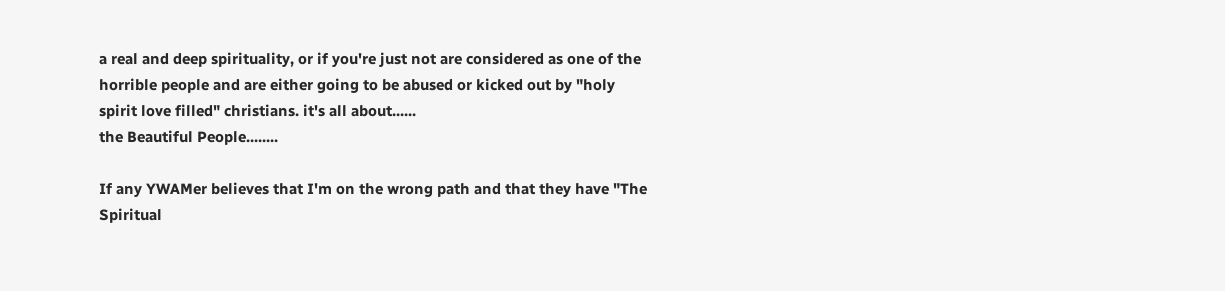a real and deep spirituality, or if you're just not are considered as one of the horrible people and are either going to be abused or kicked out by "holy spirit love filled" christians. it's all about......
the Beautiful People........

If any YWAMer believes that I'm on the wrong path and that they have "The Spiritual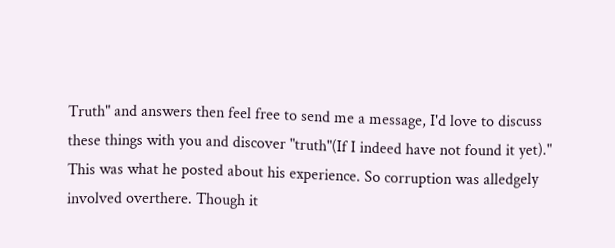Truth" and answers then feel free to send me a message, I'd love to discuss these things with you and discover "truth"(If I indeed have not found it yet)." This was what he posted about his experience. So corruption was alledgely involved overthere. Though it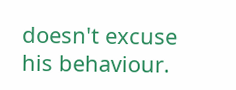doesn't excuse his behaviour.